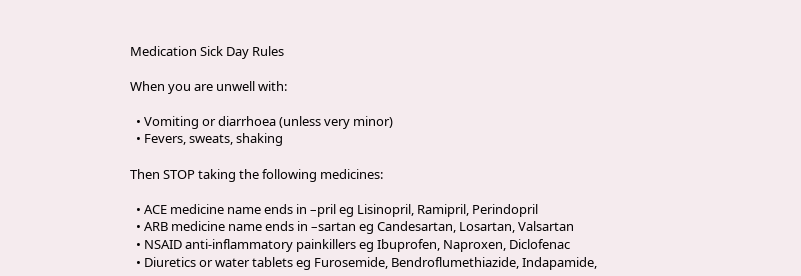Medication Sick Day Rules

When you are unwell with:

  • Vomiting or diarrhoea (unless very minor)
  • Fevers, sweats, shaking

Then STOP taking the following medicines:

  • ACE medicine name ends in –pril eg Lisinopril, Ramipril, Perindopril
  • ARB medicine name ends in –sartan eg Candesartan, Losartan, Valsartan
  • NSAID anti-inflammatory painkillers eg Ibuprofen, Naproxen, Diclofenac
  • Diuretics or water tablets eg Furosemide, Bendroflumethiazide, Indapamide,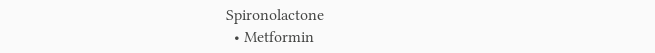Spironolactone
  • Metformin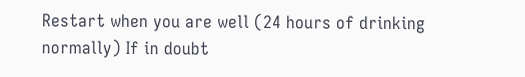Restart when you are well (24 hours of drinking normally) If in doubt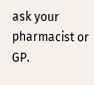ask your pharmacist or GP.